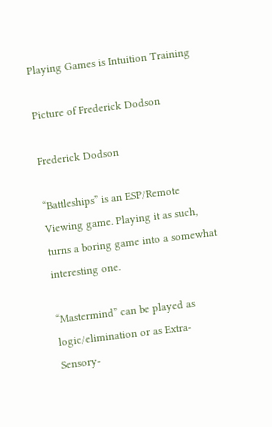Playing Games is Intuition Training

Picture of Frederick Dodson

Frederick Dodson

“Battleships” is an ESP/Remote Viewing game. Playing it as such, turns a boring game into a somewhat interesting one.

“Mastermind” can be played as logic/elimination or as Extra-Sensory-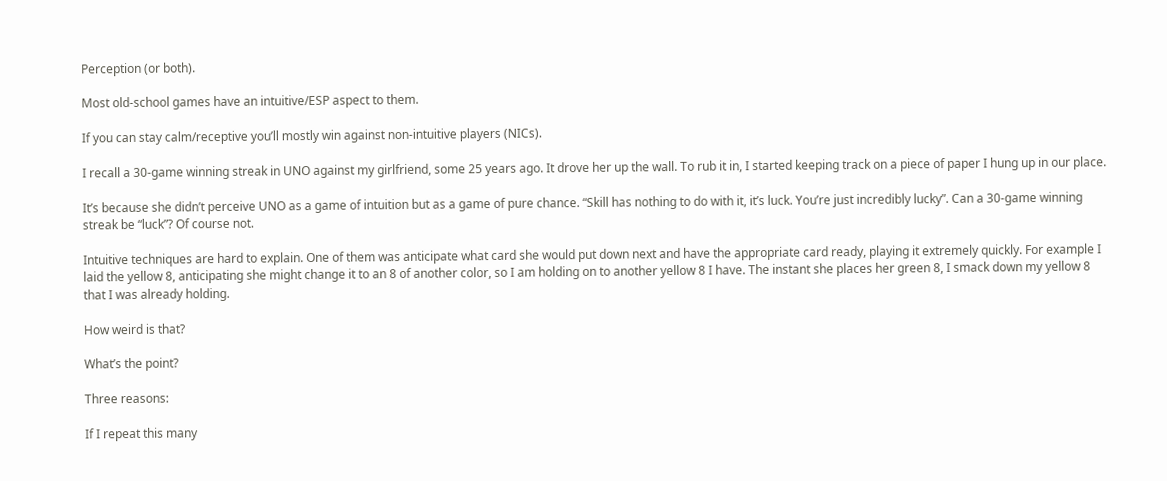Perception (or both).

Most old-school games have an intuitive/ESP aspect to them.

If you can stay calm/receptive you’ll mostly win against non-intuitive players (NICs).

I recall a 30-game winning streak in UNO against my girlfriend, some 25 years ago. It drove her up the wall. To rub it in, I started keeping track on a piece of paper I hung up in our place.

It’s because she didn’t perceive UNO as a game of intuition but as a game of pure chance. “Skill has nothing to do with it, it’s luck. You’re just incredibly lucky”. Can a 30-game winning streak be “luck”? Of course not.

Intuitive techniques are hard to explain. One of them was anticipate what card she would put down next and have the appropriate card ready, playing it extremely quickly. For example I laid the yellow 8, anticipating she might change it to an 8 of another color, so I am holding on to another yellow 8 I have. The instant she places her green 8, I smack down my yellow 8 that I was already holding.

How weird is that?

What’s the point?

Three reasons:

If I repeat this many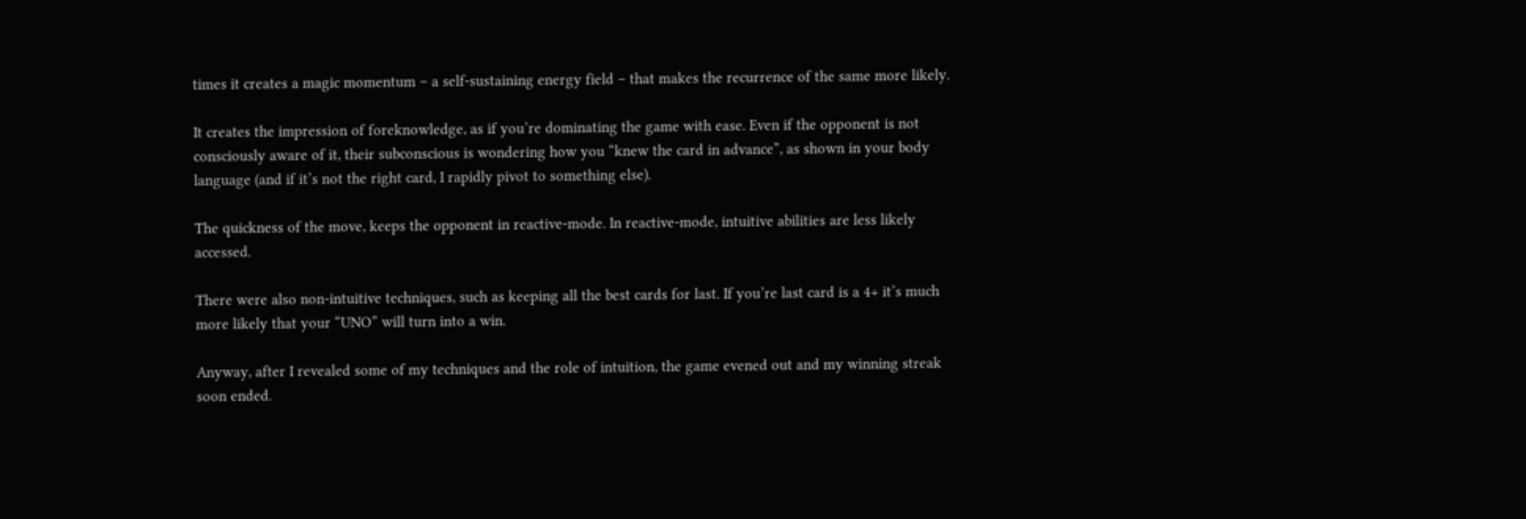times it creates a magic momentum – a self-sustaining energy field – that makes the recurrence of the same more likely.

It creates the impression of foreknowledge, as if you’re dominating the game with ease. Even if the opponent is not consciously aware of it, their subconscious is wondering how you “knew the card in advance”, as shown in your body language (and if it’s not the right card, I rapidly pivot to something else).

The quickness of the move, keeps the opponent in reactive-mode. In reactive-mode, intuitive abilities are less likely accessed.

There were also non-intuitive techniques, such as keeping all the best cards for last. If you’re last card is a 4+ it’s much more likely that your “UNO” will turn into a win.

Anyway, after I revealed some of my techniques and the role of intuition, the game evened out and my winning streak soon ended.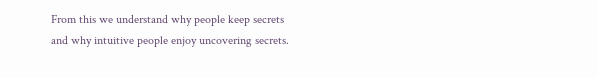From this we understand why people keep secrets and why intuitive people enjoy uncovering secrets.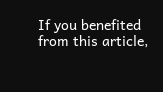If you benefited from this article,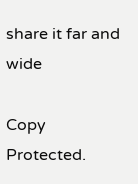share it far and wide

Copy Protected.